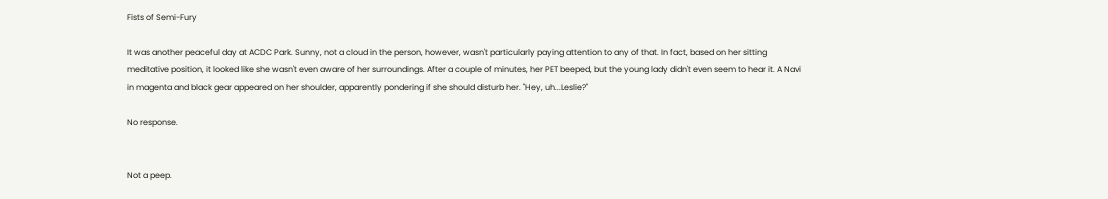Fists of Semi-Fury

It was another peaceful day at ACDC Park. Sunny, not a cloud in the person, however, wasn't particularly paying attention to any of that. In fact, based on her sitting meditative position, it looked like she wasn't even aware of her surroundings. After a couple of minutes, her PET beeped, but the young lady didn't even seem to hear it. A Navi in magenta and black gear appeared on her shoulder, apparently pondering if she should disturb her. "Hey, uh...Leslie?"

No response.


Not a peep.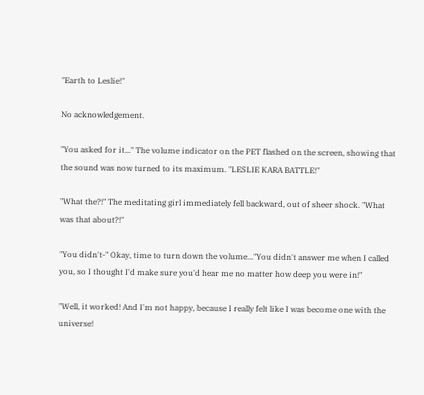"Earth to Leslie!"

No acknowledgement.

"You asked for it..." The volume indicator on the PET flashed on the screen, showing that the sound was now turned to its maximum. "LESLIE KARA BATTLE!"

"What the?!" The meditating girl immediately fell backward, out of sheer shock. "What was that about?!"

"You didn't-" Okay, time to turn down the volume..."You didn't answer me when I called you, so I thought I'd make sure you'd hear me no matter how deep you were in!"

"Well, it worked! And I'm not happy, because I really felt like I was become one with the universe!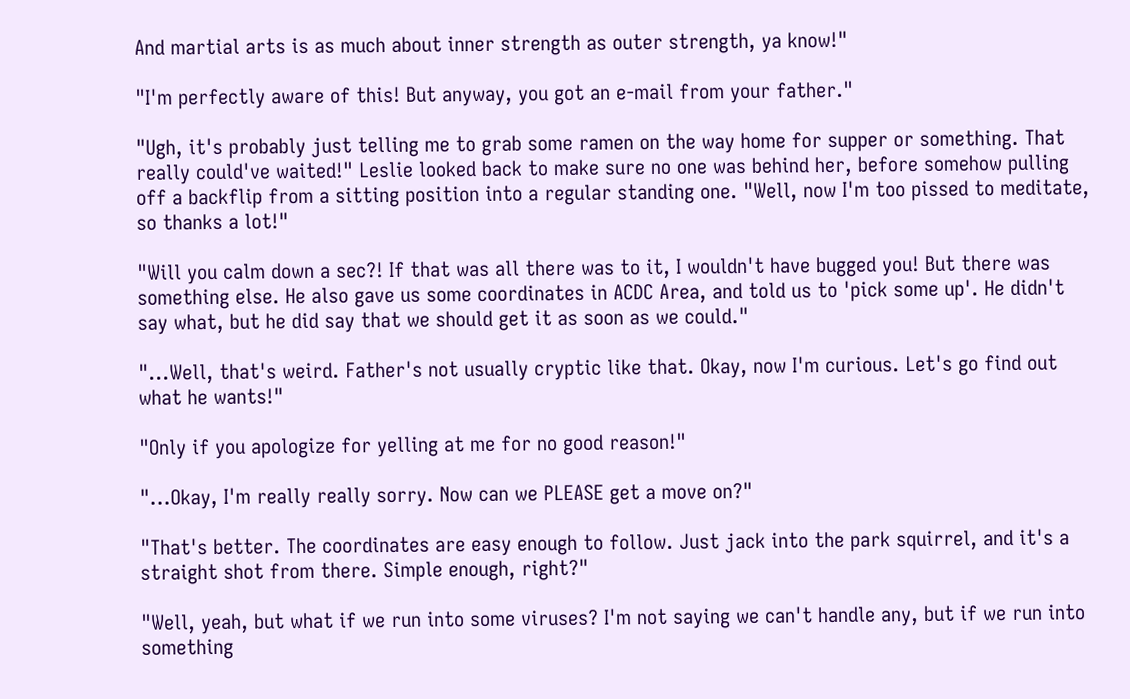And martial arts is as much about inner strength as outer strength, ya know!"

"I'm perfectly aware of this! But anyway, you got an e-mail from your father."

"Ugh, it's probably just telling me to grab some ramen on the way home for supper or something. That really could've waited!" Leslie looked back to make sure no one was behind her, before somehow pulling off a backflip from a sitting position into a regular standing one. "Well, now I'm too pissed to meditate, so thanks a lot!"

"Will you calm down a sec?! If that was all there was to it, I wouldn't have bugged you! But there was something else. He also gave us some coordinates in ACDC Area, and told us to 'pick some up'. He didn't say what, but he did say that we should get it as soon as we could."

"...Well, that's weird. Father's not usually cryptic like that. Okay, now I'm curious. Let's go find out what he wants!"

"Only if you apologize for yelling at me for no good reason!"

"...Okay, I'm really really sorry. Now can we PLEASE get a move on?"

"That's better. The coordinates are easy enough to follow. Just jack into the park squirrel, and it's a straight shot from there. Simple enough, right?"

"Well, yeah, but what if we run into some viruses? I'm not saying we can't handle any, but if we run into something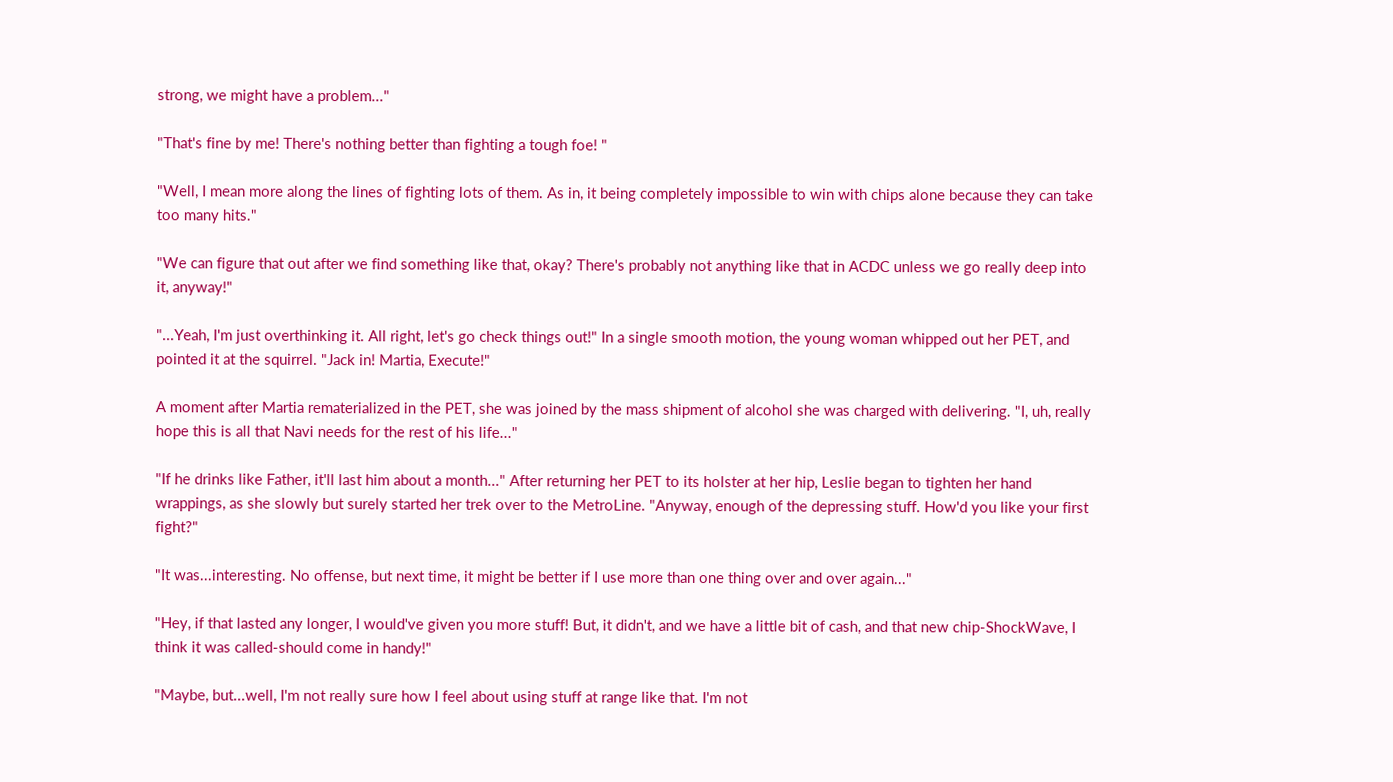strong, we might have a problem..."

"That's fine by me! There's nothing better than fighting a tough foe! "

"Well, I mean more along the lines of fighting lots of them. As in, it being completely impossible to win with chips alone because they can take too many hits."

"We can figure that out after we find something like that, okay? There's probably not anything like that in ACDC unless we go really deep into it, anyway!"

"...Yeah, I'm just overthinking it. All right, let's go check things out!" In a single smooth motion, the young woman whipped out her PET, and pointed it at the squirrel. "Jack in! Martia, Execute!"

A moment after Martia rematerialized in the PET, she was joined by the mass shipment of alcohol she was charged with delivering. "I, uh, really hope this is all that Navi needs for the rest of his life..."

"If he drinks like Father, it'll last him about a month..." After returning her PET to its holster at her hip, Leslie began to tighten her hand wrappings, as she slowly but surely started her trek over to the MetroLine. "Anyway, enough of the depressing stuff. How'd you like your first fight?"

"It was...interesting. No offense, but next time, it might be better if I use more than one thing over and over again..."

"Hey, if that lasted any longer, I would've given you more stuff! But, it didn't, and we have a little bit of cash, and that new chip-ShockWave, I think it was called-should come in handy!"

"Maybe, but...well, I'm not really sure how I feel about using stuff at range like that. I'm not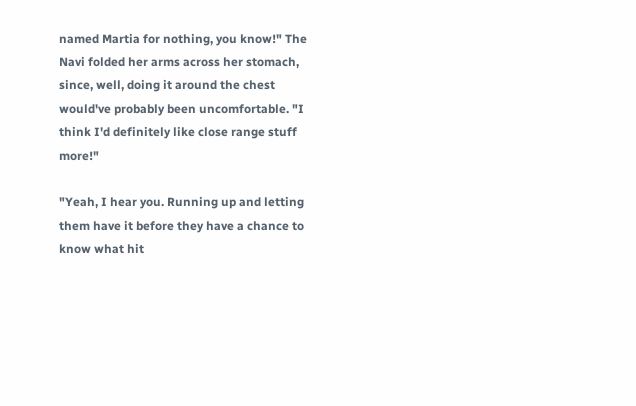named Martia for nothing, you know!" The Navi folded her arms across her stomach, since, well, doing it around the chest would've probably been uncomfortable. "I think I'd definitely like close range stuff more!"

"Yeah, I hear you. Running up and letting them have it before they have a chance to know what hit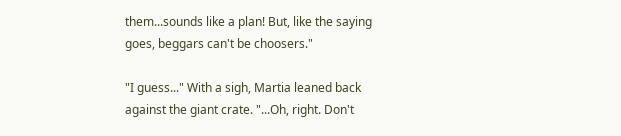them...sounds like a plan! But, like the saying goes, beggars can't be choosers."

"I guess..." With a sigh, Martia leaned back against the giant crate. "...Oh, right. Don't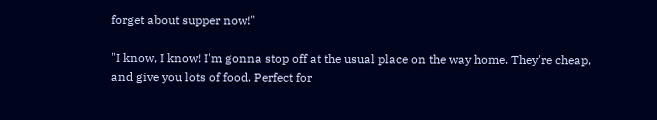forget about supper now!"

"I know, I know! I'm gonna stop off at the usual place on the way home. They're cheap, and give you lots of food. Perfect for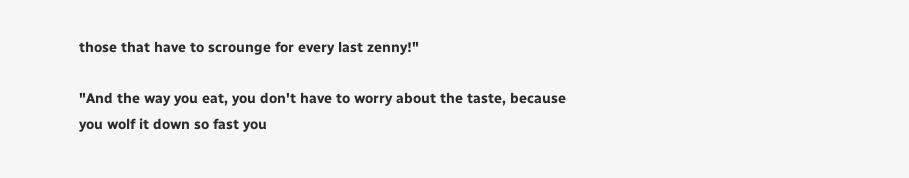those that have to scrounge for every last zenny!"

"And the way you eat, you don't have to worry about the taste, because you wolf it down so fast you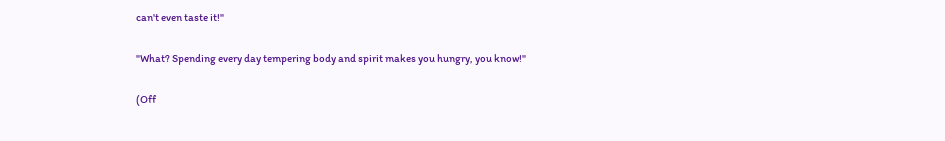can't even taste it!"

"What? Spending every day tempering body and spirit makes you hungry, you know!"

(Off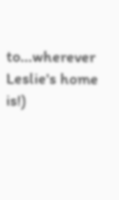to...wherever Leslie's home is!)